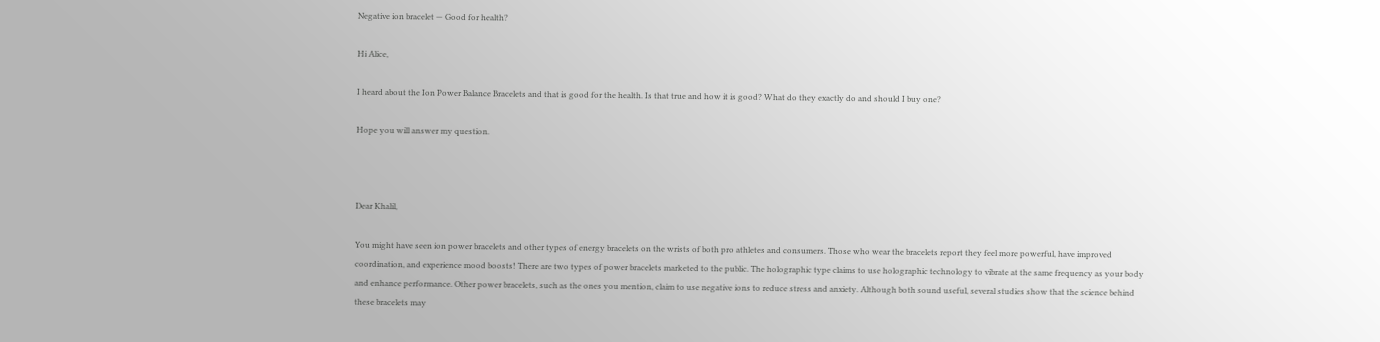Negative ion bracelet — Good for health?

Hi Alice,

I heard about the Ion Power Balance Bracelets and that is good for the health. Is that true and how it is good? What do they exactly do and should I buy one?

Hope you will answer my question.



Dear Khalil,

You might have seen ion power bracelets and other types of energy bracelets on the wrists of both pro athletes and consumers. Those who wear the bracelets report they feel more powerful, have improved coordination, and experience mood boosts! There are two types of power bracelets marketed to the public. The holographic type claims to use holographic technology to vibrate at the same frequency as your body and enhance performance. Other power bracelets, such as the ones you mention, claim to use negative ions to reduce stress and anxiety. Although both sound useful, several studies show that the science behind these bracelets may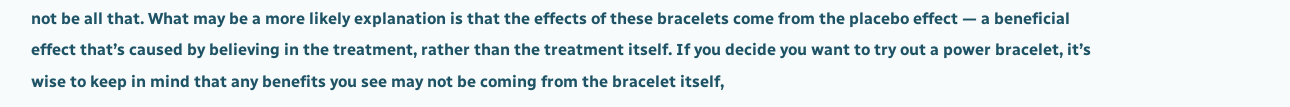not be all that. What may be a more likely explanation is that the effects of these bracelets come from the placebo effect — a beneficial effect that’s caused by believing in the treatment, rather than the treatment itself. If you decide you want to try out a power bracelet, it’s wise to keep in mind that any benefits you see may not be coming from the bracelet itself,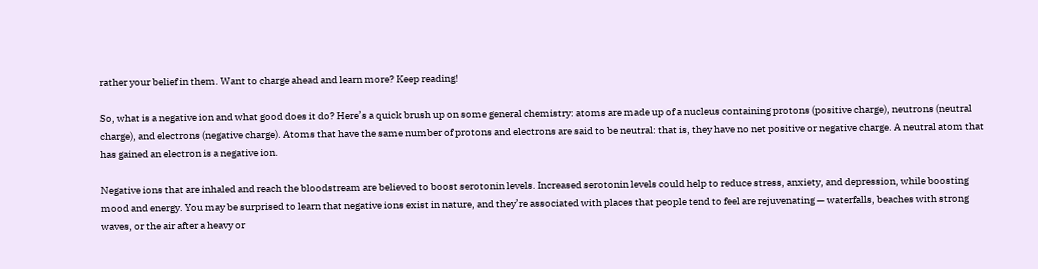rather your belief in them. Want to charge ahead and learn more? Keep reading!

So, what is a negative ion and what good does it do? Here’s a quick brush up on some general chemistry: atoms are made up of a nucleus containing protons (positive charge), neutrons (neutral charge), and electrons (negative charge). Atoms that have the same number of protons and electrons are said to be neutral: that is, they have no net positive or negative charge. A neutral atom that has gained an electron is a negative ion.

Negative ions that are inhaled and reach the bloodstream are believed to boost serotonin levels. Increased serotonin levels could help to reduce stress, anxiety, and depression, while boosting mood and energy. You may be surprised to learn that negative ions exist in nature, and they’re associated with places that people tend to feel are rejuvenating — waterfalls, beaches with strong waves, or the air after a heavy or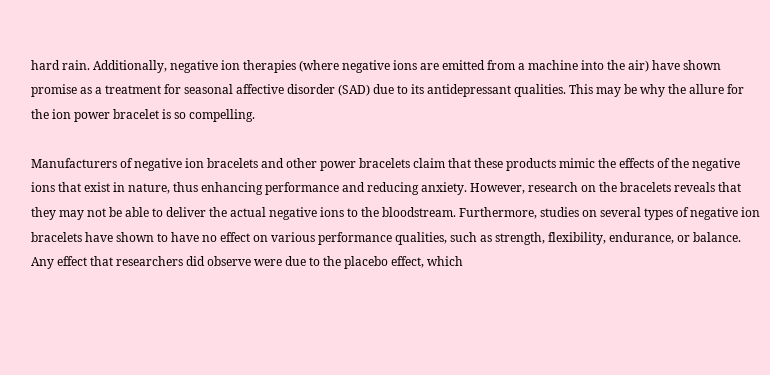hard rain. Additionally, negative ion therapies (where negative ions are emitted from a machine into the air) have shown promise as a treatment for seasonal affective disorder (SAD) due to its antidepressant qualities. This may be why the allure for the ion power bracelet is so compelling.

Manufacturers of negative ion bracelets and other power bracelets claim that these products mimic the effects of the negative ions that exist in nature, thus enhancing performance and reducing anxiety. However, research on the bracelets reveals that they may not be able to deliver the actual negative ions to the bloodstream. Furthermore, studies on several types of negative ion bracelets have shown to have no effect on various performance qualities, such as strength, flexibility, endurance, or balance. Any effect that researchers did observe were due to the placebo effect, which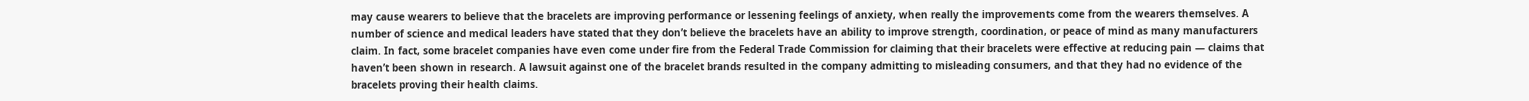may cause wearers to believe that the bracelets are improving performance or lessening feelings of anxiety, when really the improvements come from the wearers themselves. A number of science and medical leaders have stated that they don’t believe the bracelets have an ability to improve strength, coordination, or peace of mind as many manufacturers claim. In fact, some bracelet companies have even come under fire from the Federal Trade Commission for claiming that their bracelets were effective at reducing pain — claims that haven’t been shown in research. A lawsuit against one of the bracelet brands resulted in the company admitting to misleading consumers, and that they had no evidence of the bracelets proving their health claims.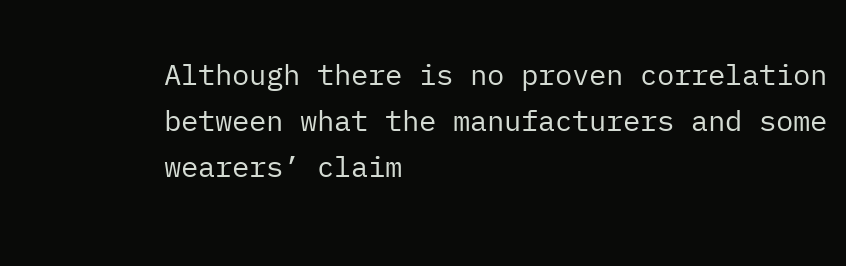Although there is no proven correlation between what the manufacturers and some wearers’ claim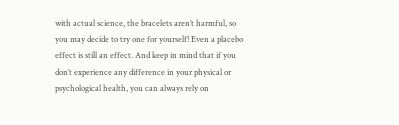with actual science, the bracelets aren’t harmful, so you may decide to try one for yourself! Even a placebo effect is still an effect. And keep in mind that if you don’t experience any difference in your physical or psychological health, you can always rely on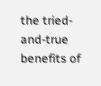the tried-and-true benefits of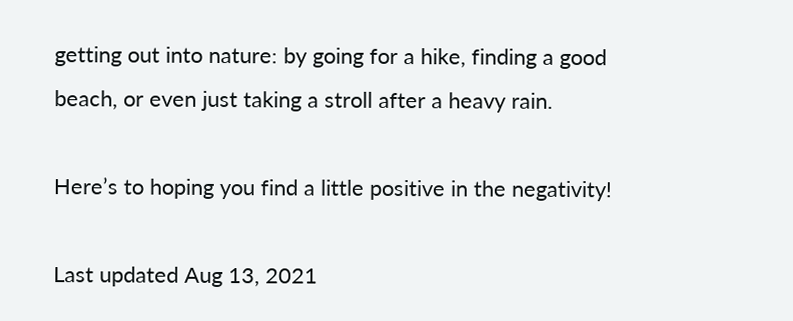getting out into nature: by going for a hike, finding a good beach, or even just taking a stroll after a heavy rain.

Here’s to hoping you find a little positive in the negativity!

Last updated Aug 13, 2021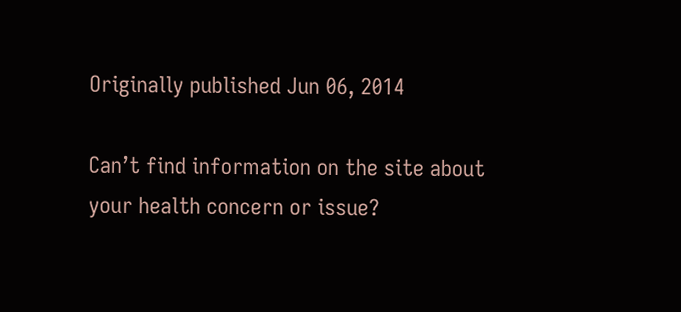Originally published Jun 06, 2014

Can’t find information on the site about your health concern or issue?